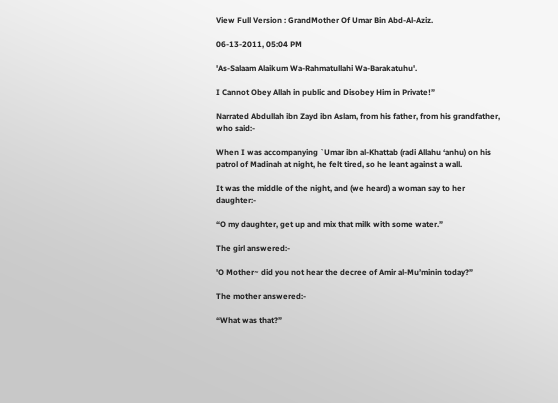View Full Version : GrandMother Of Umar Bin Abd-Al-Aziz.

06-13-2011, 05:04 PM

'As-Salaam Alaikum Wa-Rahmatullahi Wa-Barakatuhu'.

I Cannot Obey Allah in public and Disobey Him in Private!”

Narrated Abdullah ibn Zayd ibn Aslam, from his father, from his grandfather, who said:-

When I was accompanying `Umar ibn al-Khattab (radi Allahu ‘anhu) on his patrol of Madinah at night, he felt tired, so he leant against a wall.

It was the middle of the night, and (we heard) a woman say to her daughter:-

“O my daughter, get up and mix that milk with some water.”

The girl answered:-

'O Mother~ did you not hear the decree of Amir al-Mu’minin today?”

The mother answered:-

“What was that?”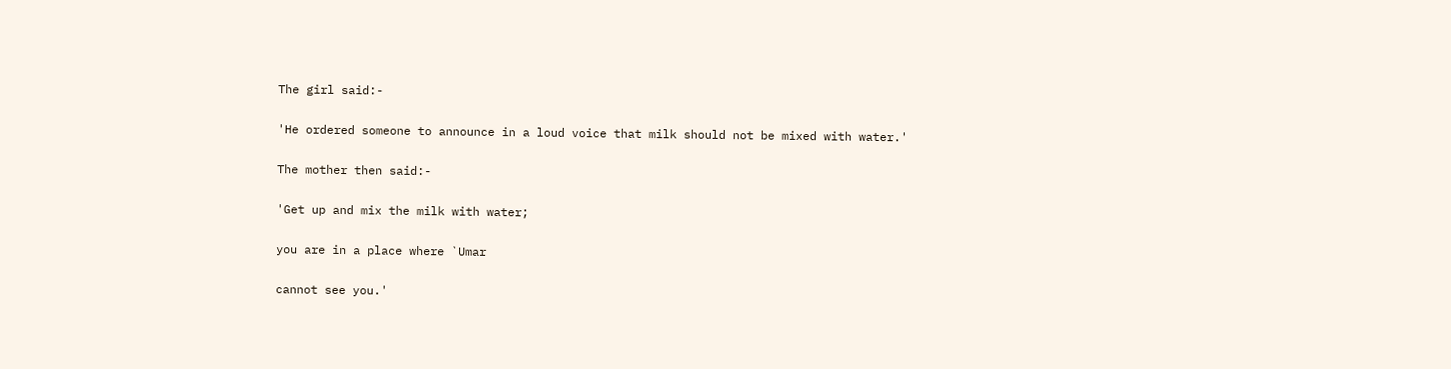The girl said:-

'He ordered someone to announce in a loud voice that milk should not be mixed with water.'

The mother then said:-

'Get up and mix the milk with water;

you are in a place where `Umar

cannot see you.'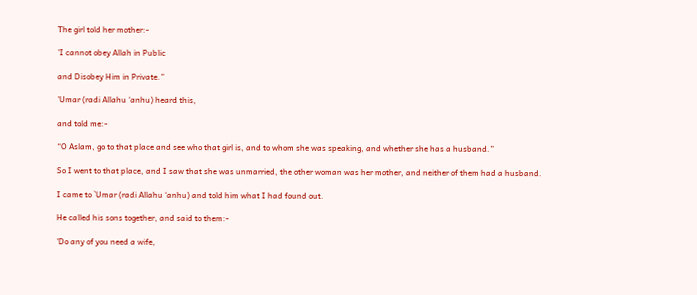The girl told her mother:-

'I cannot obey Allah in Public

and Disobey Him in Private.”

'Umar (radi Allahu ‘anhu) heard this,

and told me:-

“O Aslam, go to that place and see who that girl is, and to whom she was speaking, and whether she has a husband.”

So I went to that place, and I saw that she was unmarried, the other woman was her mother, and neither of them had a husband.

I came to `Umar (radi Allahu ‘anhu) and told him what I had found out.

He called his sons together, and said to them:-

'Do any of you need a wife,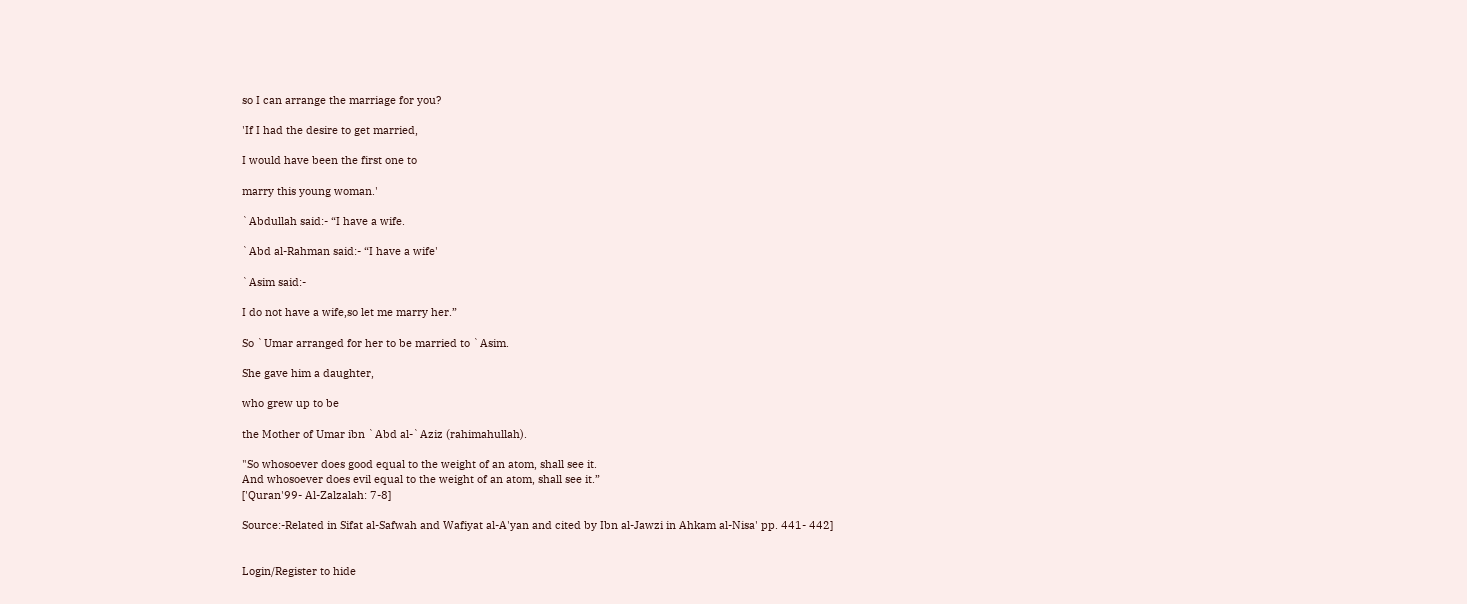so I can arrange the marriage for you?

'If I had the desire to get married,

I would have been the first one to

marry this young woman.'

`Abdullah said:- “I have a wife.

`Abd al-Rahman said:- “I have a wife'

`Asim said:-

I do not have a wife,so let me marry her.”

So `Umar arranged for her to be married to `Asim.

She gave him a daughter,

who grew up to be

the Mother of Umar ibn `Abd al-`Aziz (rahimahullah).

"So whosoever does good equal to the weight of an atom, shall see it.
And whosoever does evil equal to the weight of an atom, shall see it.”
['Quran'99- Al-Zalzalah: 7-8]

Source:-Related in Sifat al-Safwah and Wafiyat al-A'yan and cited by Ibn al-Jawzi in Ahkam al-Nisa' pp. 441- 442]


Login/Register to hide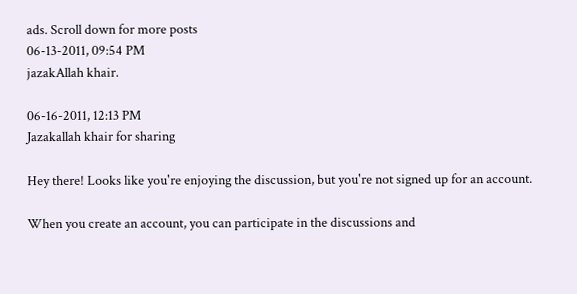ads. Scroll down for more posts
06-13-2011, 09:54 PM
jazakAllah khair.

06-16-2011, 12:13 PM
Jazakallah khair for sharing

Hey there! Looks like you're enjoying the discussion, but you're not signed up for an account.

When you create an account, you can participate in the discussions and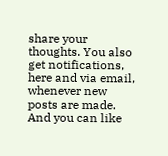share your thoughts. You also get notifications, here and via email, whenever new posts are made. And you can like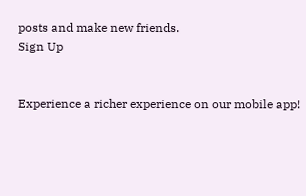posts and make new friends.
Sign Up


Experience a richer experience on our mobile app!